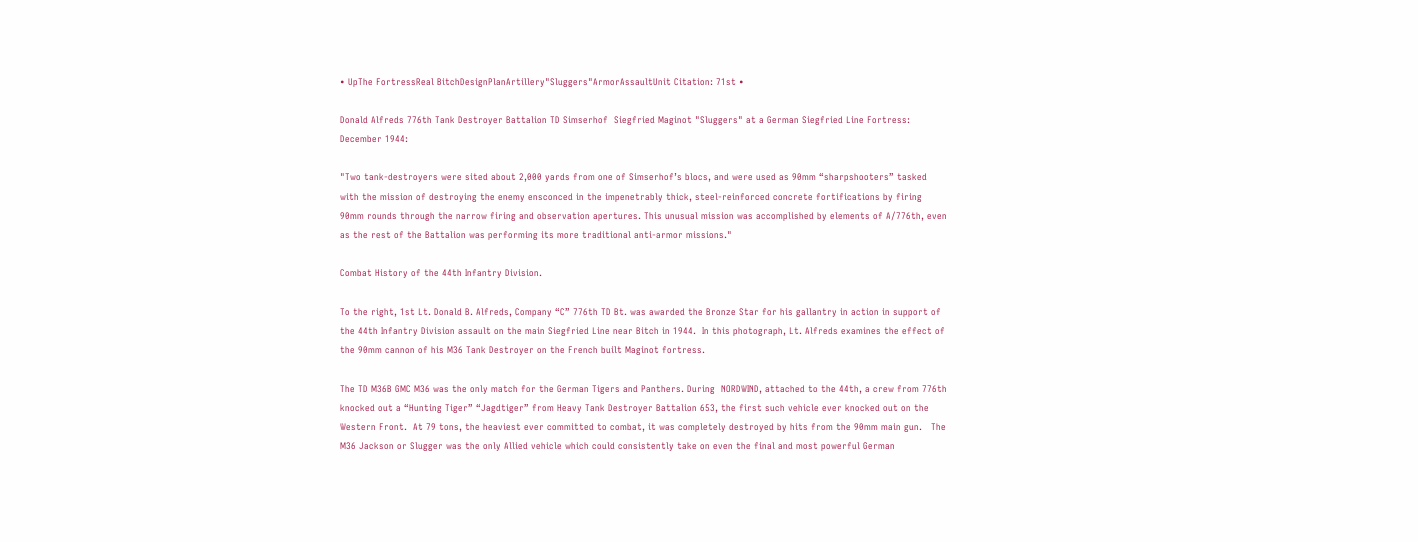• UpThe FortressReal BitchDesignPlanArtillery"Sluggers"ArmorAssaultUnit Citation: 71st •

Donald Alfreds 776th Tank Destroyer Battalion TD Simserhof  Siegfried Maginot "Sluggers" at a German Siegfried Line Fortress:   December 1944:

"Two tank-destroyers were sited about 2,000 yards from one of Simserhof’s blocs, and were used as 90mm “sharpshooters” tasked with the mission of destroying the enemy ensconced in the impenetrably thick, steel-reinforced concrete fortifications by firing 90mm rounds through the narrow firing and observation apertures. This unusual mission was accomplished by elements of A/776th, even as the rest of the Battalion was performing its more traditional anti-armor missions."

Combat History of the 44th Infantry Division.

To the right, 1st Lt. Donald B. Alfreds, Company “C” 776th TD Bt. was awarded the Bronze Star for his gallantry in action in support of the 44th Infantry Division assault on the main Siegfried Line near Bitch in 1944.  In this photograph, Lt. Alfreds examines the effect of the 90mm cannon of his M36 Tank Destroyer on the French built Maginot fortress.

The TD M36B GMC M36 was the only match for the German Tigers and Panthers. During  NORDWIND, attached to the 44th, a crew from 776th knocked out a “Hunting Tiger” “Jagdtiger” from Heavy Tank Destroyer Battalion 653, the first such vehicle ever knocked out on the Western Front.  At 79 tons, the heaviest ever committed to combat, it was completely destroyed by hits from the 90mm main gun.   The M36 Jackson or Slugger was the only Allied vehicle which could consistently take on even the final and most powerful German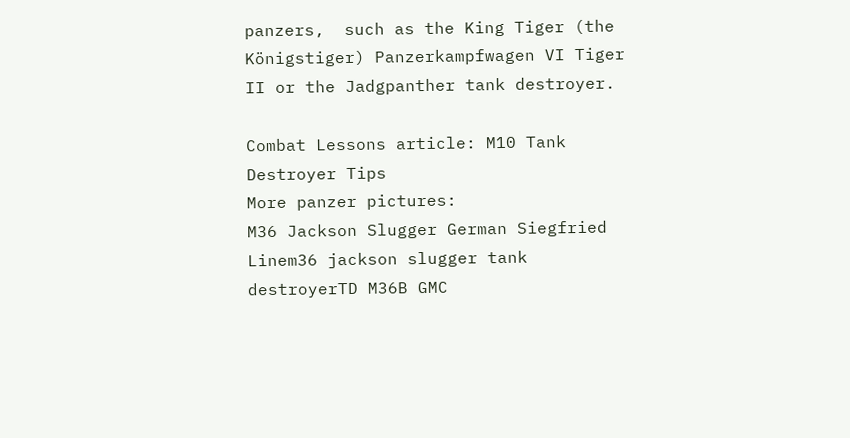panzers,  such as the King Tiger (the Königstiger) Panzerkampfwagen VI Tiger II or the Jadgpanther tank destroyer.

Combat Lessons article: M10 Tank Destroyer Tips
More panzer pictures:
M36 Jackson Slugger German Siegfried Linem36 jackson slugger tank destroyerTD M36B GMC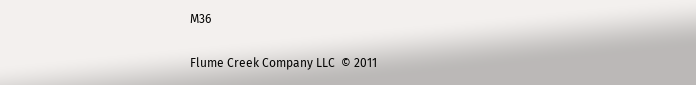M36

Flume Creek Company LLC  © 2011